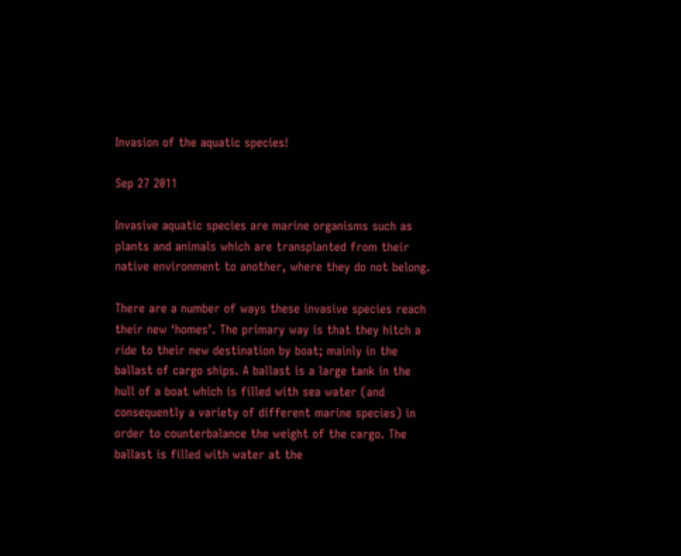Invasion of the aquatic species!

Sep 27 2011

Invasive aquatic species are marine organisms such as plants and animals which are transplanted from their native environment to another, where they do not belong.

There are a number of ways these invasive species reach their new ‘homes’. The primary way is that they hitch a ride to their new destination by boat; mainly in the ballast of cargo ships. A ballast is a large tank in the hull of a boat which is filled with sea water (and consequently a variety of different marine species) in order to counterbalance the weight of the cargo. The ballast is filled with water at the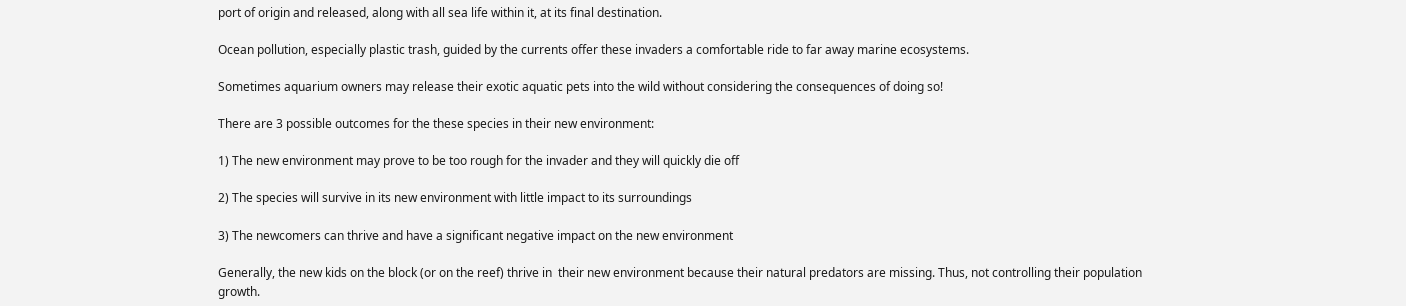port of origin and released, along with all sea life within it, at its final destination.

Ocean pollution, especially plastic trash, guided by the currents offer these invaders a comfortable ride to far away marine ecosystems.

Sometimes aquarium owners may release their exotic aquatic pets into the wild without considering the consequences of doing so!

There are 3 possible outcomes for the these species in their new environment:

1) The new environment may prove to be too rough for the invader and they will quickly die off

2) The species will survive in its new environment with little impact to its surroundings

3) The newcomers can thrive and have a significant negative impact on the new environment

Generally, the new kids on the block (or on the reef) thrive in  their new environment because their natural predators are missing. Thus, not controlling their population growth.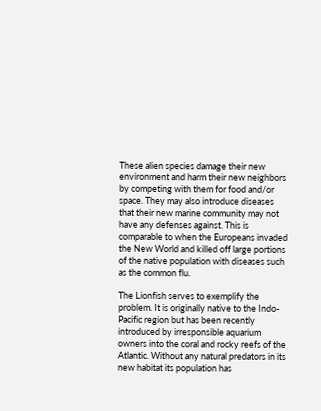These alien species damage their new environment and harm their new neighbors by competing with them for food and/or space. They may also introduce diseases that their new marine community may not have any defenses against. This is comparable to when the Europeans invaded the New World and killed off large portions of the native population with diseases such as the common flu.

The Lionfish serves to exemplify the problem. It is originally native to the Indo-Pacific region but has been recently introduced by irresponsible aquarium owners into the coral and rocky reefs of the Atlantic. Without any natural predators in its new habitat its population has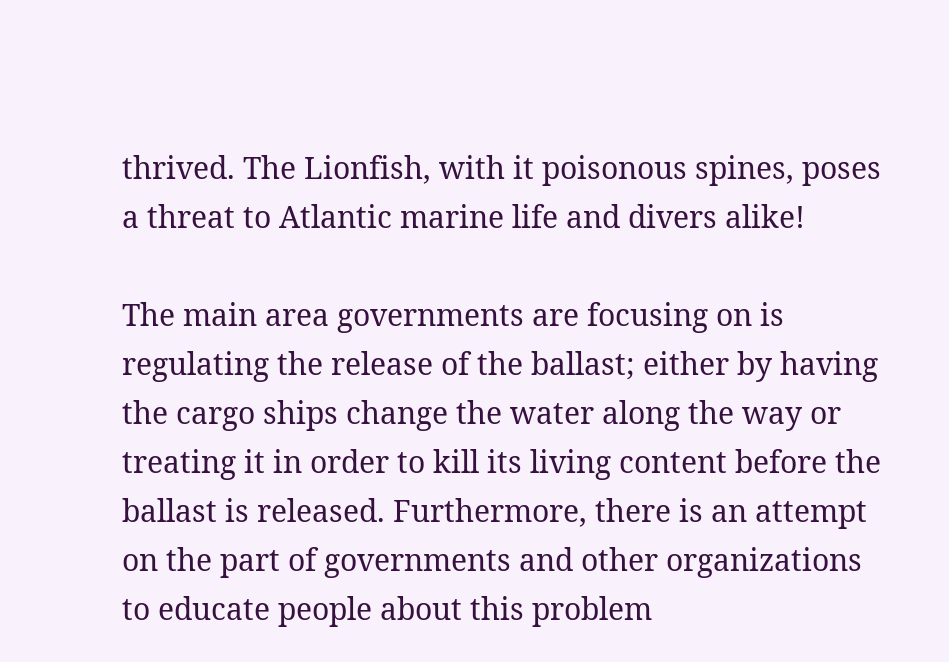thrived. The Lionfish, with it poisonous spines, poses a threat to Atlantic marine life and divers alike!

The main area governments are focusing on is regulating the release of the ballast; either by having the cargo ships change the water along the way or treating it in order to kill its living content before the ballast is released. Furthermore, there is an attempt on the part of governments and other organizations to educate people about this problem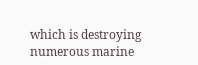which is destroying numerous marine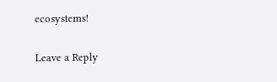ecosystems!

Leave a Reply